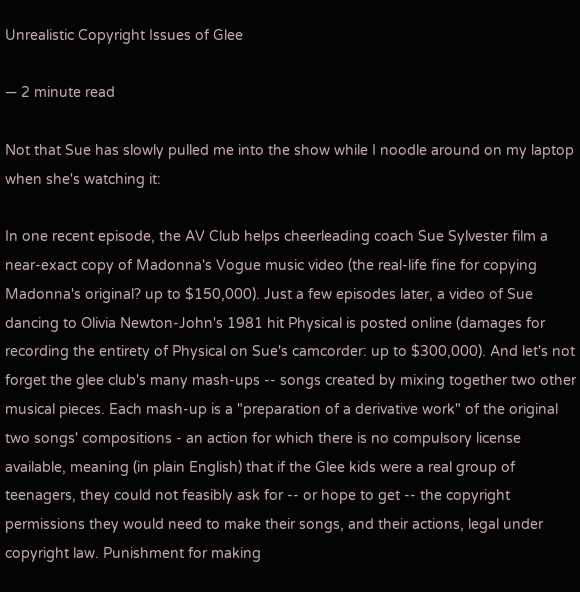Unrealistic Copyright Issues of Glee

— 2 minute read

Not that Sue has slowly pulled me into the show while I noodle around on my laptop when she's watching it:

In one recent episode, the AV Club helps cheerleading coach Sue Sylvester film a near-exact copy of Madonna's Vogue music video (the real-life fine for copying Madonna's original? up to $150,000). Just a few episodes later, a video of Sue dancing to Olivia Newton-John's 1981 hit Physical is posted online (damages for recording the entirety of Physical on Sue's camcorder: up to $300,000). And let's not forget the glee club's many mash-ups -- songs created by mixing together two other musical pieces. Each mash-up is a "preparation of a derivative work" of the original two songs' compositions - an action for which there is no compulsory license available, meaning (in plain English) that if the Glee kids were a real group of teenagers, they could not feasibly ask for -- or hope to get -- the copyright permissions they would need to make their songs, and their actions, legal under copyright law. Punishment for making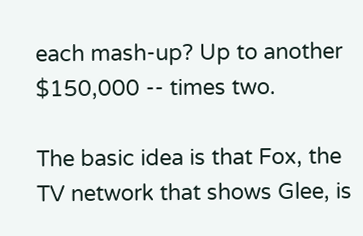each mash-up? Up to another $150,000 -- times two.

The basic idea is that Fox, the TV network that shows Glee, is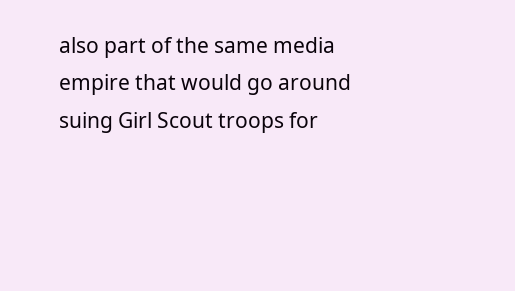also part of the same media empire that would go around suing Girl Scout troops for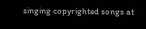singing copyrighted songs at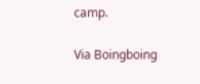camp.

Via Boingboing